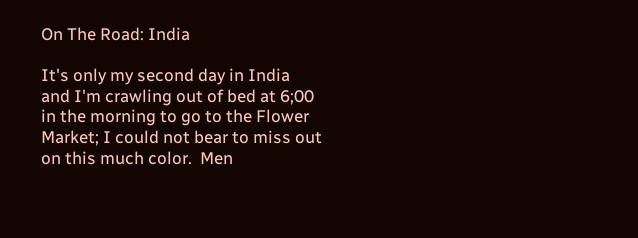On The Road: India

It's only my second day in India and I'm crawling out of bed at 6;00 in the morning to go to the Flower Market; I could not bear to miss out on this much color.  Men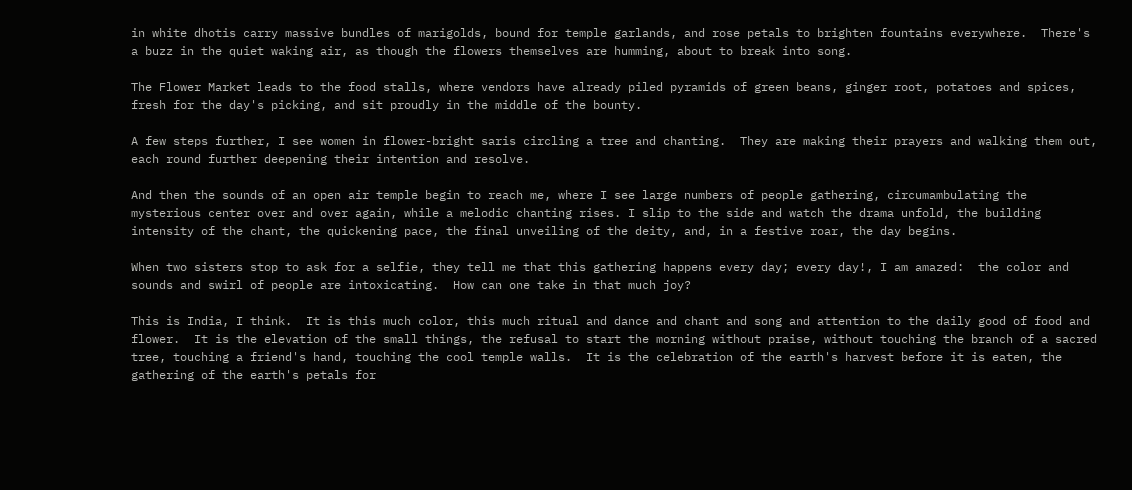in white dhotis carry massive bundles of marigolds, bound for temple garlands, and rose petals to brighten fountains everywhere.  There's a buzz in the quiet waking air, as though the flowers themselves are humming, about to break into song.

The Flower Market leads to the food stalls, where vendors have already piled pyramids of green beans, ginger root, potatoes and spices, fresh for the day's picking, and sit proudly in the middle of the bounty.

A few steps further, I see women in flower-bright saris circling a tree and chanting.  They are making their prayers and walking them out, each round further deepening their intention and resolve.

And then the sounds of an open air temple begin to reach me, where I see large numbers of people gathering, circumambulating the mysterious center over and over again, while a melodic chanting rises. I slip to the side and watch the drama unfold, the building intensity of the chant, the quickening pace, the final unveiling of the deity, and, in a festive roar, the day begins.

When two sisters stop to ask for a selfie, they tell me that this gathering happens every day; every day!, I am amazed:  the color and sounds and swirl of people are intoxicating.  How can one take in that much joy?

This is India, I think.  It is this much color, this much ritual and dance and chant and song and attention to the daily good of food and flower.  It is the elevation of the small things, the refusal to start the morning without praise, without touching the branch of a sacred tree, touching a friend's hand, touching the cool temple walls.  It is the celebration of the earth's harvest before it is eaten, the gathering of the earth's petals for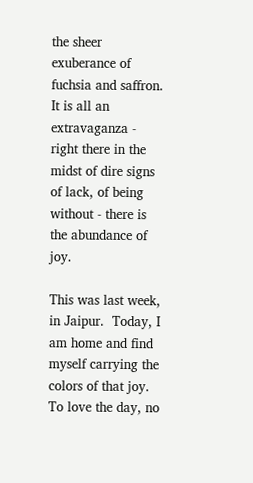the sheer exuberance of fuchsia and saffron.  It is all an extravaganza - right there in the midst of dire signs of lack, of being without - there is the abundance of joy.

This was last week, in Jaipur.  Today, I am home and find myself carrying the colors of that joy.  To love the day, no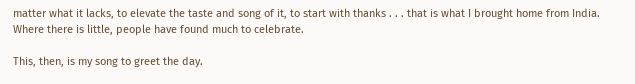matter what it lacks, to elevate the taste and song of it, to start with thanks . . . that is what I brought home from India.  Where there is little, people have found much to celebrate.

This, then, is my song to greet the day.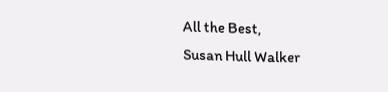All the Best,
Susan Hull Walker